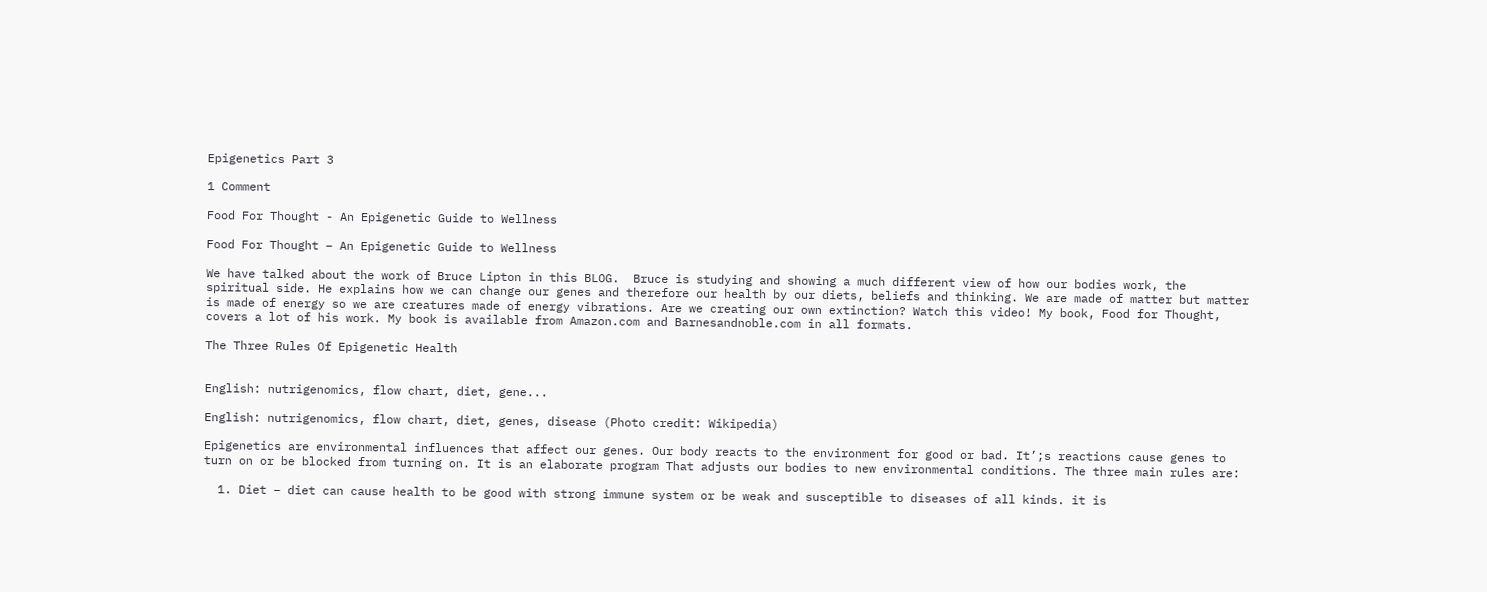Epigenetics Part 3

1 Comment

Food For Thought - An Epigenetic Guide to Wellness

Food For Thought – An Epigenetic Guide to Wellness

We have talked about the work of Bruce Lipton in this BLOG.  Bruce is studying and showing a much different view of how our bodies work, the spiritual side. He explains how we can change our genes and therefore our health by our diets, beliefs and thinking. We are made of matter but matter is made of energy so we are creatures made of energy vibrations. Are we creating our own extinction? Watch this video! My book, Food for Thought, covers a lot of his work. My book is available from Amazon.com and Barnesandnoble.com in all formats.

The Three Rules Of Epigenetic Health


English: nutrigenomics, flow chart, diet, gene...

English: nutrigenomics, flow chart, diet, genes, disease (Photo credit: Wikipedia)

Epigenetics are environmental influences that affect our genes. Our body reacts to the environment for good or bad. It’;s reactions cause genes to turn on or be blocked from turning on. It is an elaborate program That adjusts our bodies to new environmental conditions. The three main rules are:

  1. Diet – diet can cause health to be good with strong immune system or be weak and susceptible to diseases of all kinds. it is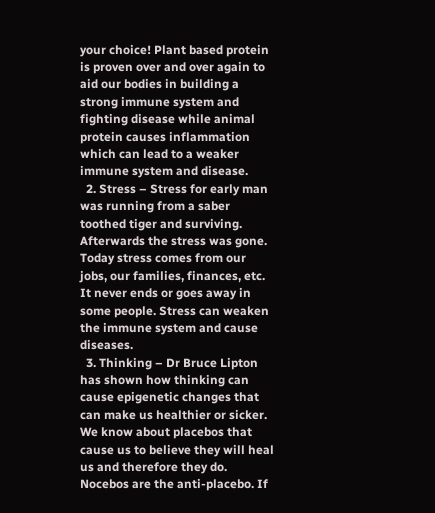your choice! Plant based protein is proven over and over again to aid our bodies in building a strong immune system and fighting disease while animal protein causes inflammation which can lead to a weaker immune system and disease.
  2. Stress – Stress for early man was running from a saber toothed tiger and surviving. Afterwards the stress was gone. Today stress comes from our jobs, our families, finances, etc. It never ends or goes away in some people. Stress can weaken the immune system and cause diseases.
  3. Thinking – Dr Bruce Lipton has shown how thinking can cause epigenetic changes that can make us healthier or sicker. We know about placebos that cause us to believe they will heal us and therefore they do. Nocebos are the anti-placebo. If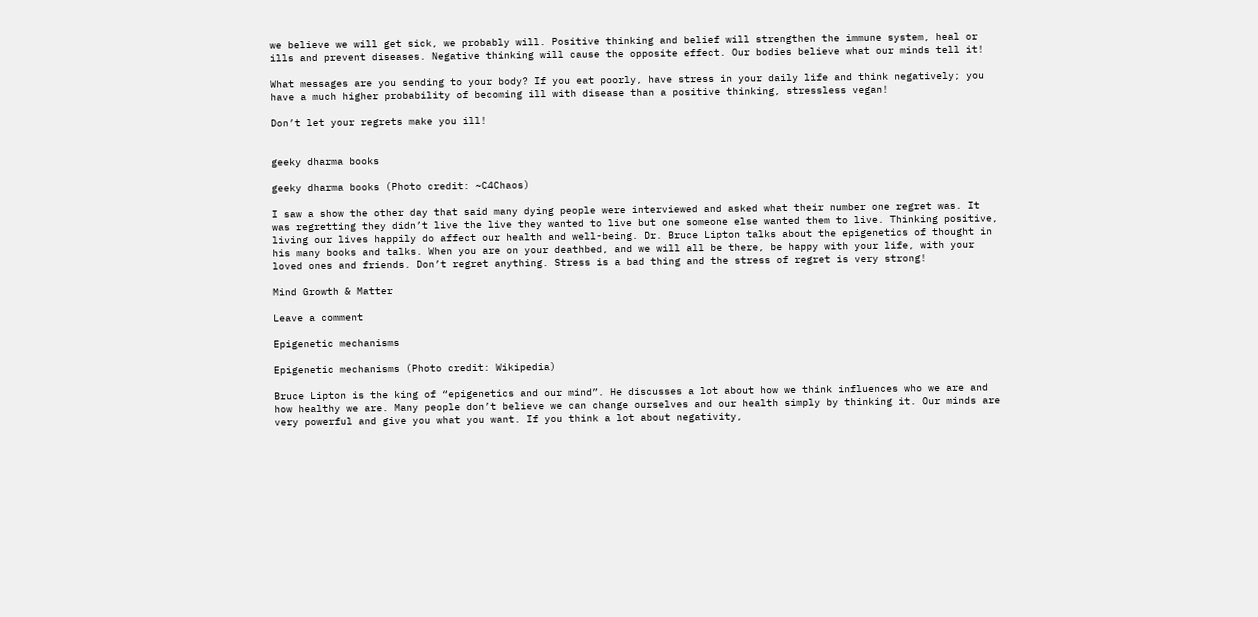we believe we will get sick, we probably will. Positive thinking and belief will strengthen the immune system, heal or ills and prevent diseases. Negative thinking will cause the opposite effect. Our bodies believe what our minds tell it!

What messages are you sending to your body? If you eat poorly, have stress in your daily life and think negatively; you have a much higher probability of becoming ill with disease than a positive thinking, stressless vegan!

Don’t let your regrets make you ill!


geeky dharma books

geeky dharma books (Photo credit: ~C4Chaos)

I saw a show the other day that said many dying people were interviewed and asked what their number one regret was. It was regretting they didn’t live the live they wanted to live but one someone else wanted them to live. Thinking positive, living our lives happily do affect our health and well-being. Dr. Bruce Lipton talks about the epigenetics of thought in his many books and talks. When you are on your deathbed, and we will all be there, be happy with your life, with your loved ones and friends. Don’t regret anything. Stress is a bad thing and the stress of regret is very strong!

Mind Growth & Matter

Leave a comment

Epigenetic mechanisms

Epigenetic mechanisms (Photo credit: Wikipedia)

Bruce Lipton is the king of “epigenetics and our mind”. He discusses a lot about how we think influences who we are and how healthy we are. Many people don’t believe we can change ourselves and our health simply by thinking it. Our minds are very powerful and give you what you want. If you think a lot about negativity,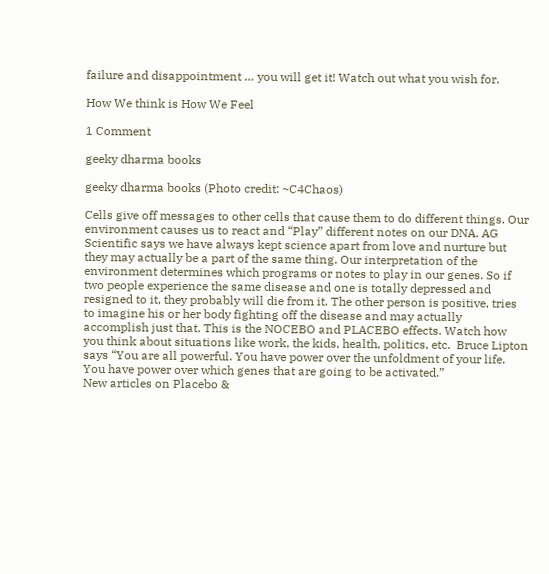failure and disappointment … you will get it! Watch out what you wish for.

How We think is How We Feel

1 Comment

geeky dharma books

geeky dharma books (Photo credit: ~C4Chaos)

Cells give off messages to other cells that cause them to do different things. Our environment causes us to react and “Play” different notes on our DNA. AG Scientific says we have always kept science apart from love and nurture but they may actually be a part of the same thing. Our interpretation of the environment determines which programs or notes to play in our genes. So if two people experience the same disease and one is totally depressed and resigned to it, they probably will die from it. The other person is positive, tries to imagine his or her body fighting off the disease and may actually accomplish just that. This is the NOCEBO and PLACEBO effects. Watch how you think about situations like work, the kids, health, politics, etc.  Bruce Lipton says “You are all powerful. You have power over the unfoldment of your life. You have power over which genes that are going to be activated.”
New articles on Placebo &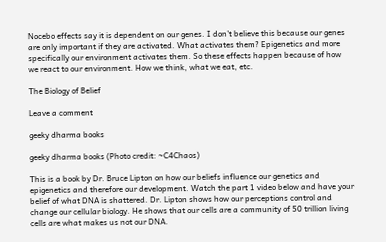Nocebo effects say it is dependent on our genes. I don’t believe this because our genes are only important if they are activated. What activates them? Epigenetics and more specifically our environment activates them. So these effects happen because of how we react to our environment. How we think, what we eat, etc.

The Biology of Belief

Leave a comment

geeky dharma books

geeky dharma books (Photo credit: ~C4Chaos)

This is a book by Dr. Bruce Lipton on how our beliefs influence our genetics and epigenetics and therefore our development. Watch the part 1 video below and have your belief of what DNA is shattered. Dr. Lipton shows how our perceptions control and change our cellular biology. He shows that our cells are a community of 50 trillion living cells are what makes us not our DNA.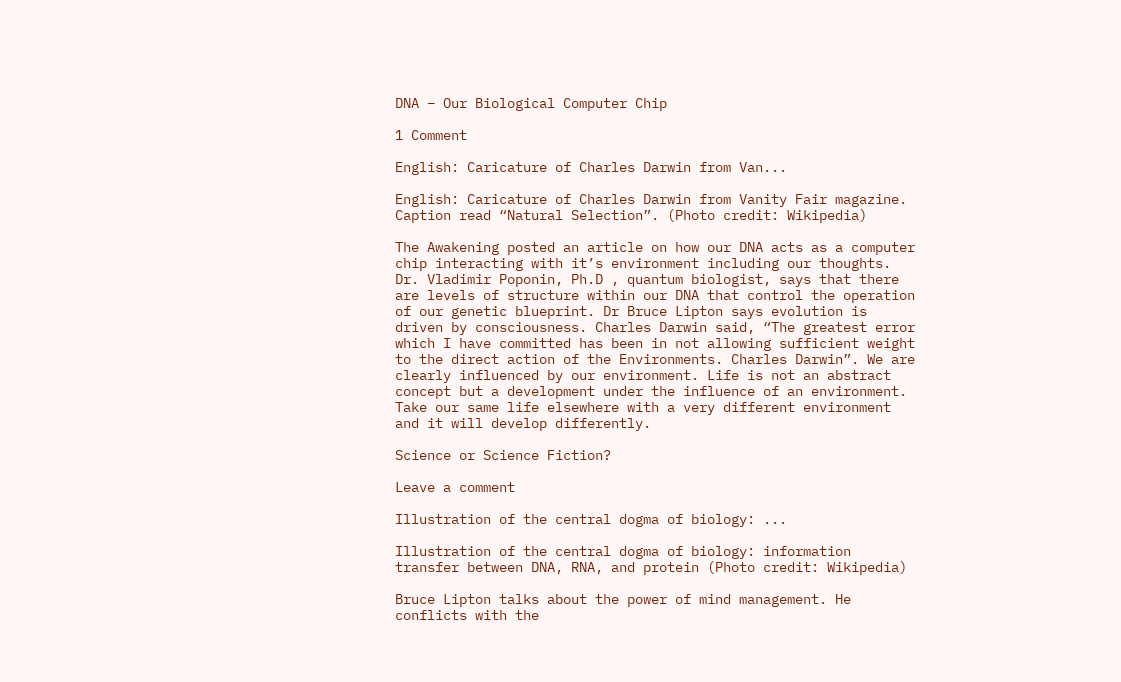DNA – Our Biological Computer Chip

1 Comment

English: Caricature of Charles Darwin from Van...

English: Caricature of Charles Darwin from Vanity Fair magazine. Caption read “Natural Selection”. (Photo credit: Wikipedia)

The Awakening posted an article on how our DNA acts as a computer chip interacting with it’s environment including our thoughts. Dr. Vladimir Poponin, Ph.D , quantum biologist, says that there are levels of structure within our DNA that control the operation of our genetic blueprint. Dr Bruce Lipton says evolution is driven by consciousness. Charles Darwin said, “The greatest error which I have committed has been in not allowing sufficient weight to the direct action of the Environments. Charles Darwin”. We are clearly influenced by our environment. Life is not an abstract concept but a development under the influence of an environment. Take our same life elsewhere with a very different environment and it will develop differently.

Science or Science Fiction?

Leave a comment

Illustration of the central dogma of biology: ...

Illustration of the central dogma of biology: information transfer between DNA, RNA, and protein (Photo credit: Wikipedia)

Bruce Lipton talks about the power of mind management. He conflicts with the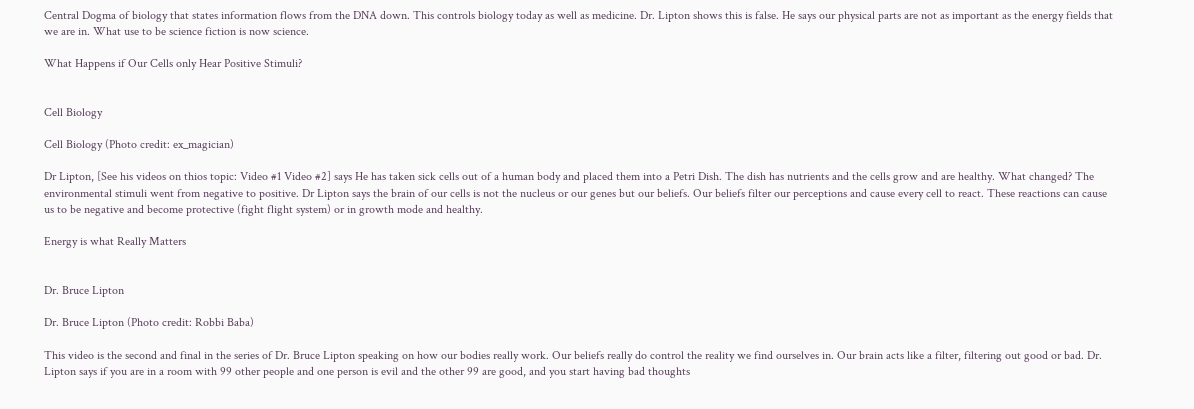Central Dogma of biology that states information flows from the DNA down. This controls biology today as well as medicine. Dr. Lipton shows this is false. He says our physical parts are not as important as the energy fields that we are in. What use to be science fiction is now science.

What Happens if Our Cells only Hear Positive Stimuli?


Cell Biology

Cell Biology (Photo credit: ex_magician)

Dr Lipton, [See his videos on thios topic: Video #1 Video #2] says He has taken sick cells out of a human body and placed them into a Petri Dish. The dish has nutrients and the cells grow and are healthy. What changed? The environmental stimuli went from negative to positive. Dr Lipton says the brain of our cells is not the nucleus or our genes but our beliefs. Our beliefs filter our perceptions and cause every cell to react. These reactions can cause us to be negative and become protective (fight flight system) or in growth mode and healthy.

Energy is what Really Matters


Dr. Bruce Lipton

Dr. Bruce Lipton (Photo credit: Robbi Baba)

This video is the second and final in the series of Dr. Bruce Lipton speaking on how our bodies really work. Our beliefs really do control the reality we find ourselves in. Our brain acts like a filter, filtering out good or bad. Dr. Lipton says if you are in a room with 99 other people and one person is evil and the other 99 are good, and you start having bad thoughts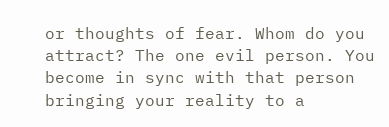or thoughts of fear. Whom do you attract? The one evil person. You become in sync with that person bringing your reality to a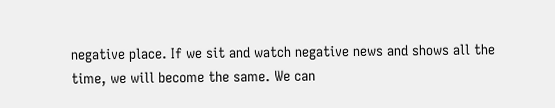negative place. If we sit and watch negative news and shows all the time, we will become the same. We can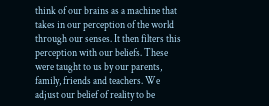think of our brains as a machine that takes in our perception of the world through our senses. It then filters this perception with our beliefs. These were taught to us by our parents, family, friends and teachers. We adjust our belief of reality to be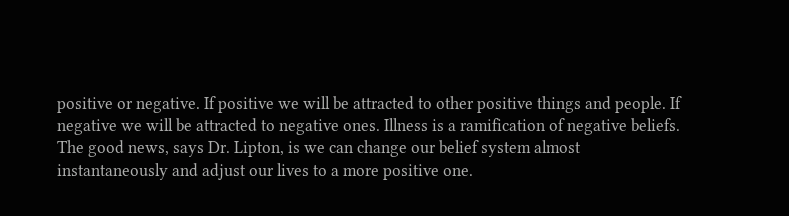positive or negative. If positive we will be attracted to other positive things and people. If negative we will be attracted to negative ones. Illness is a ramification of negative beliefs. The good news, says Dr. Lipton, is we can change our belief system almost instantaneously and adjust our lives to a more positive one.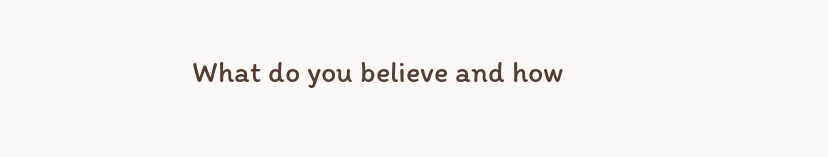What do you believe and how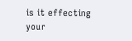is it effecting your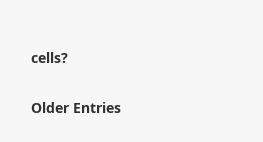cells?

Older Entries